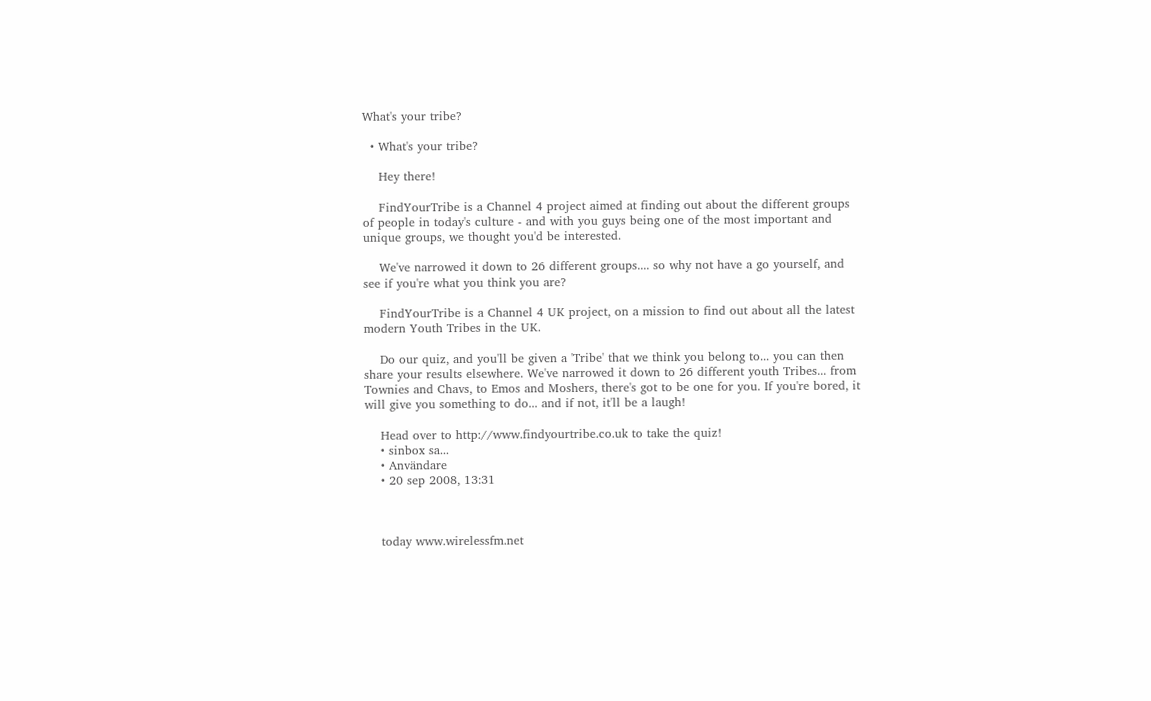What's your tribe?

  • What's your tribe?

    Hey there!

    FindYourTribe is a Channel 4 project aimed at finding out about the different groups of people in today's culture - and with you guys being one of the most important and unique groups, we thought you'd be interested.

    We've narrowed it down to 26 different groups.... so why not have a go yourself, and see if you're what you think you are?

    FindYourTribe is a Channel 4 UK project, on a mission to find out about all the latest modern Youth Tribes in the UK.

    Do our quiz, and you'll be given a 'Tribe' that we think you belong to... you can then share your results elsewhere. We've narrowed it down to 26 different youth Tribes... from Townies and Chavs, to Emos and Moshers, there's got to be one for you. If you're bored, it will give you something to do... and if not, it'll be a laugh!

    Head over to http://www.findyourtribe.co.uk to take the quiz!
    • sinbox sa...
    • Användare
    • 20 sep 2008, 13:31



    today www.wirelessfm.net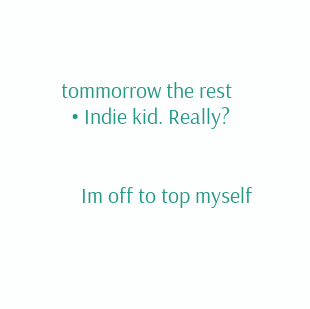tommorrow the rest
  • Indie kid. Really?


    Im off to top myself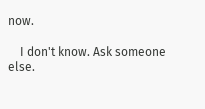now.

    I don't know. Ask someone else.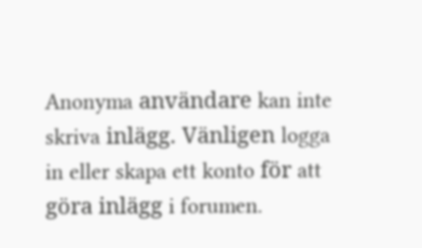Anonyma användare kan inte skriva inlägg. Vänligen logga in eller skapa ett konto för att göra inlägg i forumen.